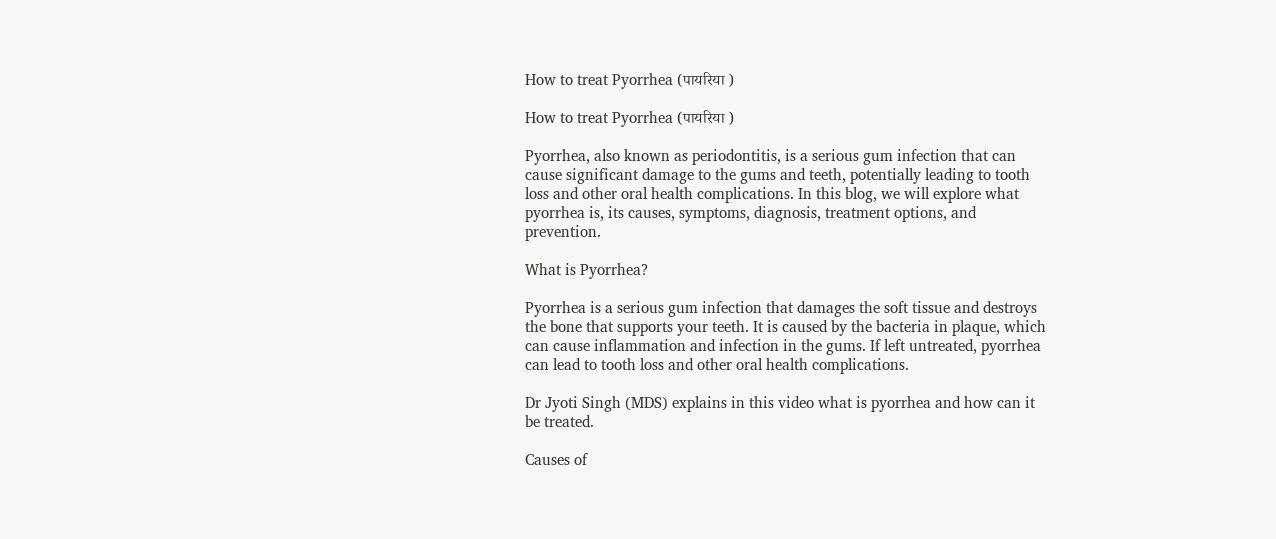How to treat Pyorrhea (पायरिया )

How to treat Pyorrhea (पायरिया )

Pyorrhea, also known as periodontitis, is a serious gum infection that can cause significant damage to the gums and teeth, potentially leading to tooth loss and other oral health complications. In this blog, we will explore what pyorrhea is, its causes, symptoms, diagnosis, treatment options, and prevention.

What is Pyorrhea?

Pyorrhea is a serious gum infection that damages the soft tissue and destroys the bone that supports your teeth. It is caused by the bacteria in plaque, which can cause inflammation and infection in the gums. If left untreated, pyorrhea can lead to tooth loss and other oral health complications.

Dr Jyoti Singh (MDS) explains in this video what is pyorrhea and how can it be treated.

Causes of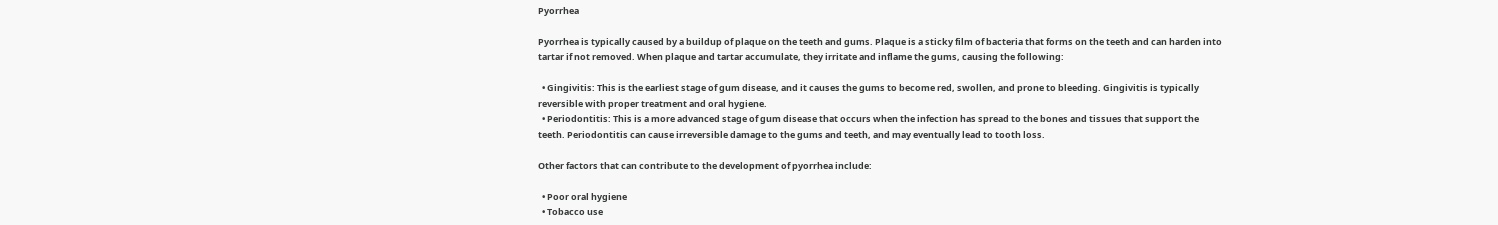Pyorrhea

Pyorrhea is typically caused by a buildup of plaque on the teeth and gums. Plaque is a sticky film of bacteria that forms on the teeth and can harden into tartar if not removed. When plaque and tartar accumulate, they irritate and inflame the gums, causing the following:

  • Gingivitis: This is the earliest stage of gum disease, and it causes the gums to become red, swollen, and prone to bleeding. Gingivitis is typically reversible with proper treatment and oral hygiene.
  • Periodontitis: This is a more advanced stage of gum disease that occurs when the infection has spread to the bones and tissues that support the teeth. Periodontitis can cause irreversible damage to the gums and teeth, and may eventually lead to tooth loss.

Other factors that can contribute to the development of pyorrhea include:

  • Poor oral hygiene
  • Tobacco use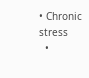• Chronic stress
  •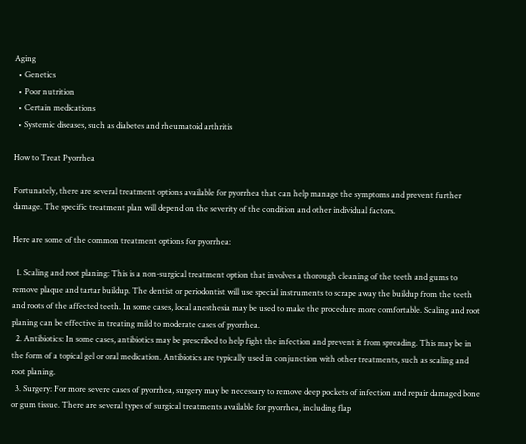Aging
  • Genetics
  • Poor nutrition
  • Certain medications
  • Systemic diseases, such as diabetes and rheumatoid arthritis

How to Treat Pyorrhea

Fortunately, there are several treatment options available for pyorrhea that can help manage the symptoms and prevent further damage. The specific treatment plan will depend on the severity of the condition and other individual factors.

Here are some of the common treatment options for pyorrhea:

  1. Scaling and root planing: This is a non-surgical treatment option that involves a thorough cleaning of the teeth and gums to remove plaque and tartar buildup. The dentist or periodontist will use special instruments to scrape away the buildup from the teeth and roots of the affected teeth. In some cases, local anesthesia may be used to make the procedure more comfortable. Scaling and root planing can be effective in treating mild to moderate cases of pyorrhea.
  2. Antibiotics: In some cases, antibiotics may be prescribed to help fight the infection and prevent it from spreading. This may be in the form of a topical gel or oral medication. Antibiotics are typically used in conjunction with other treatments, such as scaling and root planing.
  3. Surgery: For more severe cases of pyorrhea, surgery may be necessary to remove deep pockets of infection and repair damaged bone or gum tissue. There are several types of surgical treatments available for pyorrhea, including flap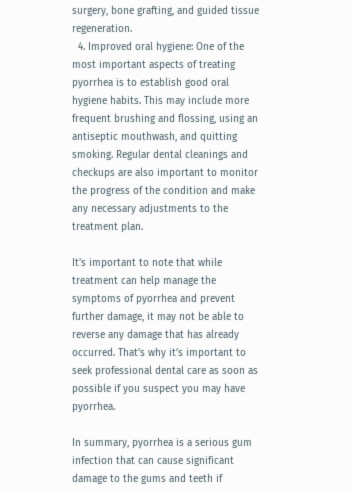surgery, bone grafting, and guided tissue regeneration.
  4. Improved oral hygiene: One of the most important aspects of treating pyorrhea is to establish good oral hygiene habits. This may include more frequent brushing and flossing, using an antiseptic mouthwash, and quitting smoking. Regular dental cleanings and checkups are also important to monitor the progress of the condition and make any necessary adjustments to the treatment plan.

It’s important to note that while treatment can help manage the symptoms of pyorrhea and prevent further damage, it may not be able to reverse any damage that has already occurred. That’s why it’s important to seek professional dental care as soon as possible if you suspect you may have pyorrhea.

In summary, pyorrhea is a serious gum infection that can cause significant damage to the gums and teeth if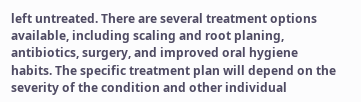left untreated. There are several treatment options available, including scaling and root planing, antibiotics, surgery, and improved oral hygiene habits. The specific treatment plan will depend on the severity of the condition and other individual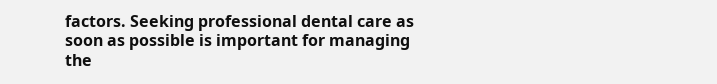factors. Seeking professional dental care as soon as possible is important for managing the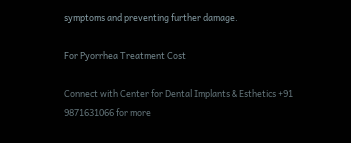symptoms and preventing further damage.

For Pyorrhea Treatment Cost

Connect with Center for Dental Implants & Esthetics +91 9871631066 for more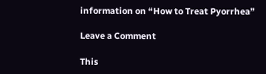information on “How to Treat Pyorrhea”

Leave a Comment

This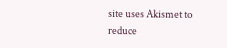site uses Akismet to reduce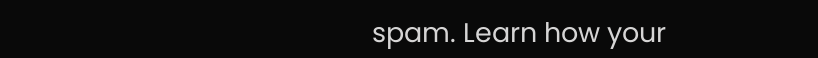spam. Learn how your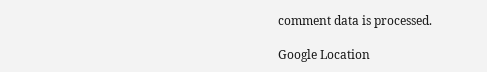comment data is processed.

Google Location